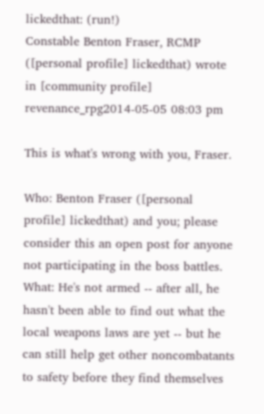lickedthat: (run!)
Constable Benton Fraser, RCMP ([personal profile] lickedthat) wrote in [community profile] revenance_rpg2014-05-05 08:03 pm

This is what's wrong with you, Fraser.

Who: Benton Fraser ([personal profile] lickedthat) and you; please consider this an open post for anyone not participating in the boss battles.
What: He's not armed -- after all, he hasn't been able to find out what the local weapons laws are yet -- but he can still help get other noncombatants to safety before they find themselves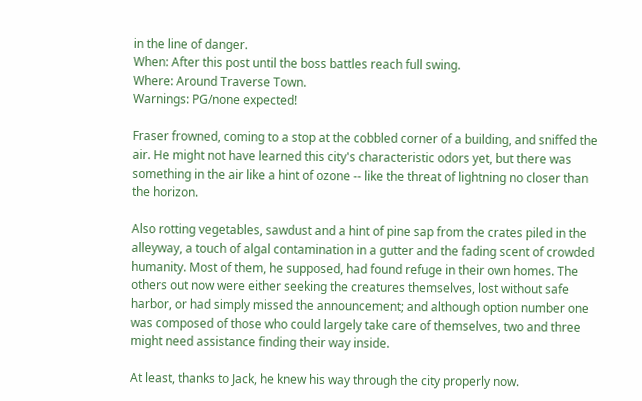in the line of danger.
When: After this post until the boss battles reach full swing.
Where: Around Traverse Town.
Warnings: PG/none expected!

Fraser frowned, coming to a stop at the cobbled corner of a building, and sniffed the air. He might not have learned this city's characteristic odors yet, but there was something in the air like a hint of ozone -- like the threat of lightning no closer than the horizon.

Also rotting vegetables, sawdust and a hint of pine sap from the crates piled in the alleyway, a touch of algal contamination in a gutter and the fading scent of crowded humanity. Most of them, he supposed, had found refuge in their own homes. The others out now were either seeking the creatures themselves, lost without safe harbor, or had simply missed the announcement; and although option number one was composed of those who could largely take care of themselves, two and three might need assistance finding their way inside.

At least, thanks to Jack, he knew his way through the city properly now.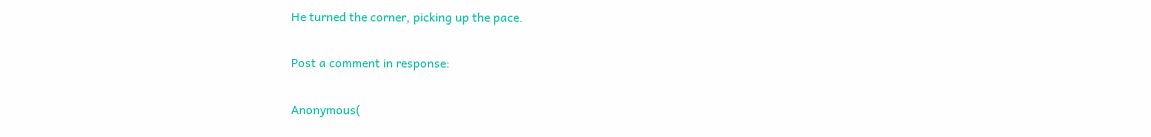He turned the corner, picking up the pace.

Post a comment in response:

Anonymous(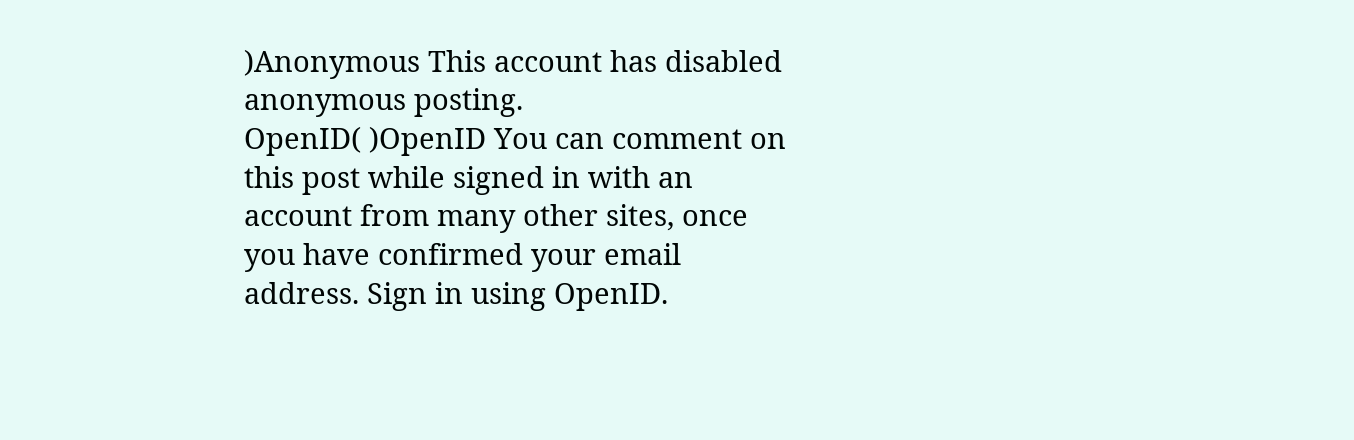)Anonymous This account has disabled anonymous posting.
OpenID( )OpenID You can comment on this post while signed in with an account from many other sites, once you have confirmed your email address. Sign in using OpenID.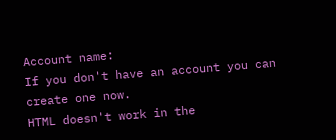Account name:
If you don't have an account you can create one now.
HTML doesn't work in the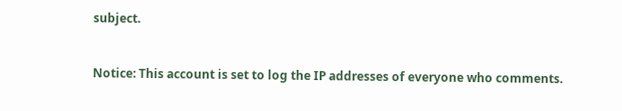subject.


Notice: This account is set to log the IP addresses of everyone who comments.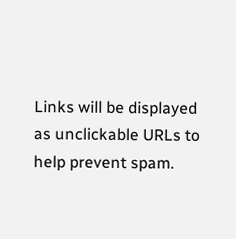Links will be displayed as unclickable URLs to help prevent spam.